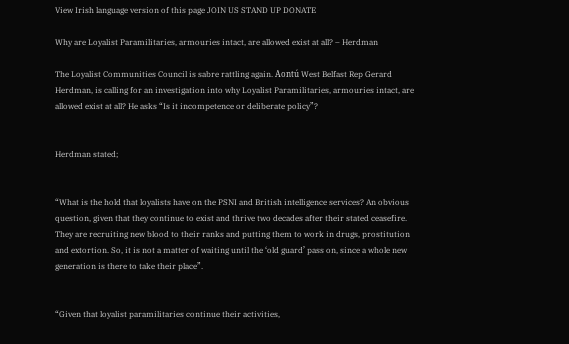View Irish language version of this page JOIN US STAND UP DONATE

Why are Loyalist Paramilitaries, armouries intact, are allowed exist at all? – Herdman

The Loyalist Communities Council is sabre rattling again. Aontú West Belfast Rep Gerard Herdman, is calling for an investigation into why Loyalist Paramilitaries, armouries intact, are allowed exist at all? He asks “Is it incompetence or deliberate policy”?


Herdman stated;


“What is the hold that loyalists have on the PSNI and British intelligence services? An obvious question, given that they continue to exist and thrive two decades after their stated ceasefire. They are recruiting new blood to their ranks and putting them to work in drugs, prostitution and extortion. So, it is not a matter of waiting until the ‘old guard’ pass on, since a whole new generation is there to take their place”.


“Given that loyalist paramilitaries continue their activities,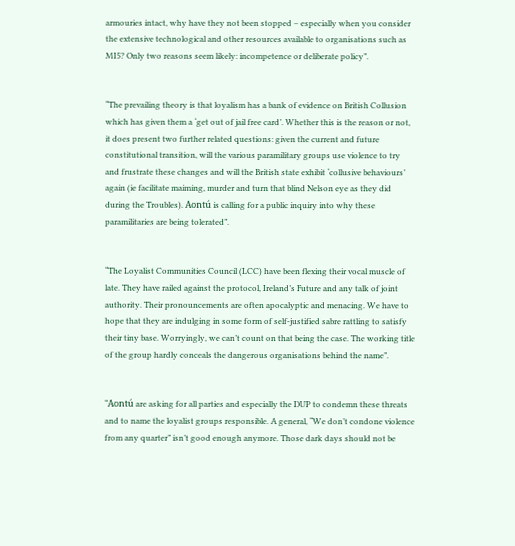armouries intact, why have they not been stopped – especially when you consider the extensive technological and other resources available to organisations such as MI5? Only two reasons seem likely: incompetence or deliberate policy”.


“The prevailing theory is that loyalism has a bank of evidence on British Collusion which has given them a ‘get out of jail free card’. Whether this is the reason or not, it does present two further related questions: given the current and future constitutional transition, will the various paramilitary groups use violence to try and frustrate these changes and will the British state exhibit ‘collusive behaviours’ again (ie facilitate maiming, murder and turn that blind Nelson eye as they did during the Troubles). Aontú is calling for a public inquiry into why these paramilitaries are being tolerated”.


“The Loyalist Communities Council (LCC) have been flexing their vocal muscle of late. They have railed against the protocol, Ireland’s Future and any talk of joint authority. Their pronouncements are often apocalyptic and menacing. We have to hope that they are indulging in some form of self-justified sabre rattling to satisfy their tiny base. Worryingly, we can’t count on that being the case. The working title of the group hardly conceals the dangerous organisations behind the name”.


“Aontú are asking for all parties and especially the DUP to condemn these threats and to name the loyalist groups responsible. A general, “We don’t condone violence from any quarter” isn’t good enough anymore. Those dark days should not be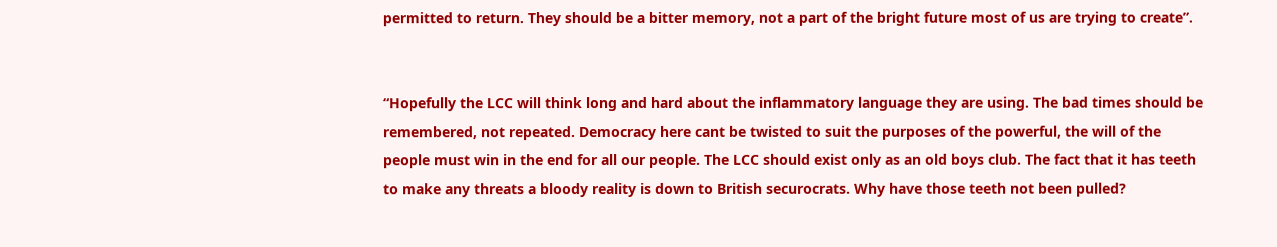permitted to return. They should be a bitter memory, not a part of the bright future most of us are trying to create”.


“Hopefully the LCC will think long and hard about the inflammatory language they are using. The bad times should be remembered, not repeated. Democracy here cant be twisted to suit the purposes of the powerful, the will of the people must win in the end for all our people. The LCC should exist only as an old boys club. The fact that it has teeth to make any threats a bloody reality is down to British securocrats. Why have those teeth not been pulled?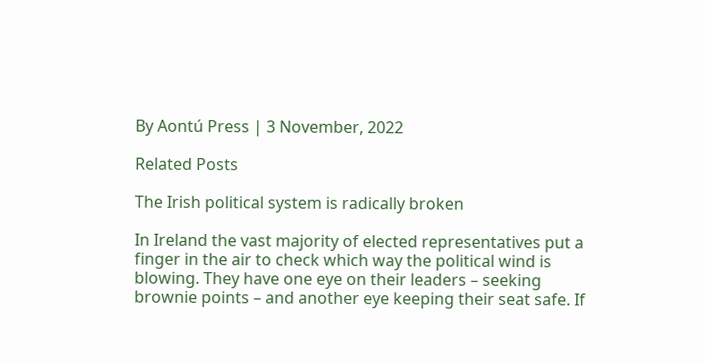By Aontú Press | 3 November, 2022

Related Posts

The Irish political system is radically broken

In Ireland the vast majority of elected representatives put a finger in the air to check which way the political wind is blowing. They have one eye on their leaders – seeking brownie points – and another eye keeping their seat safe. If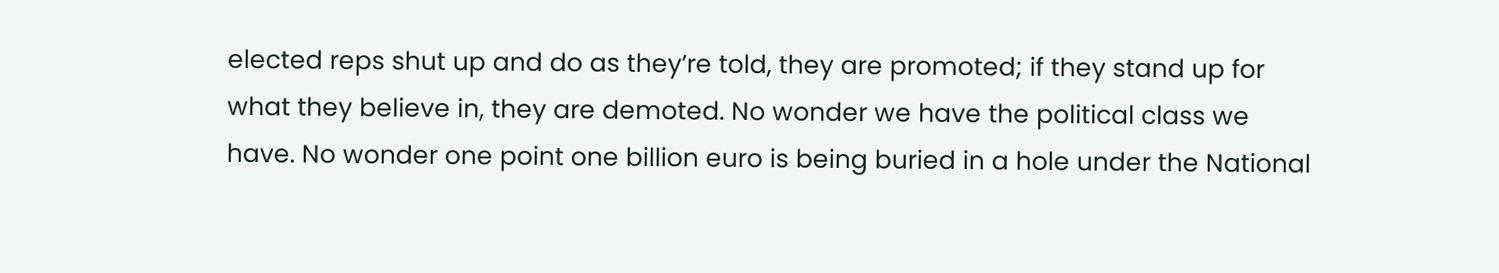elected reps shut up and do as they’re told, they are promoted; if they stand up for what they believe in, they are demoted. No wonder we have the political class we have. No wonder one point one billion euro is being buried in a hole under the National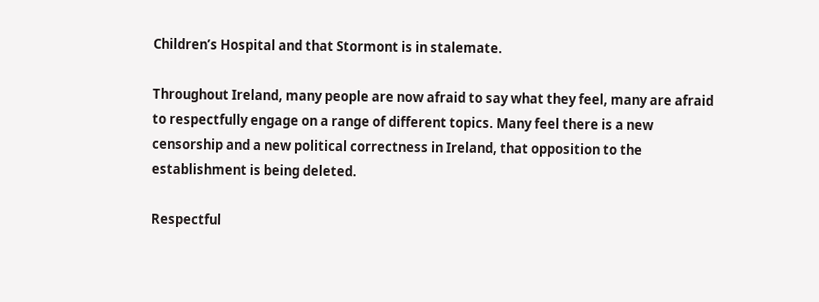Children’s Hospital and that Stormont is in stalemate.

Throughout Ireland, many people are now afraid to say what they feel, many are afraid to respectfully engage on a range of different topics. Many feel there is a new censorship and a new political correctness in Ireland, that opposition to the establishment is being deleted.

Respectful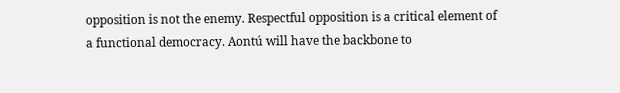opposition is not the enemy. Respectful opposition is a critical element of a functional democracy. Aontú will have the backbone to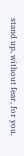stand up, without fear, for you.